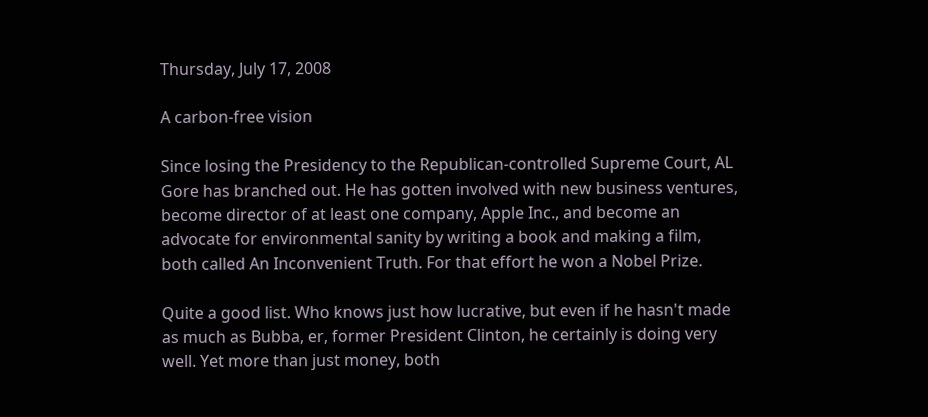Thursday, July 17, 2008

A carbon-free vision

Since losing the Presidency to the Republican-controlled Supreme Court, AL Gore has branched out. He has gotten involved with new business ventures, become director of at least one company, Apple Inc., and become an advocate for environmental sanity by writing a book and making a film, both called An Inconvenient Truth. For that effort he won a Nobel Prize.

Quite a good list. Who knows just how lucrative, but even if he hasn't made as much as Bubba, er, former President Clinton, he certainly is doing very well. Yet more than just money, both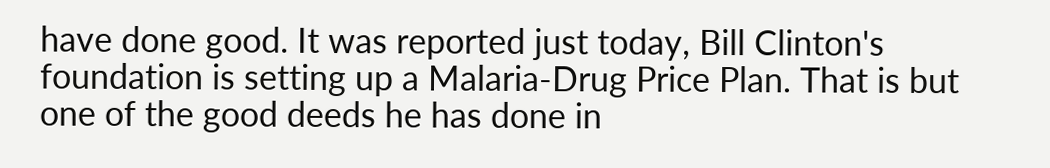have done good. It was reported just today, Bill Clinton's foundation is setting up a Malaria-Drug Price Plan. That is but one of the good deeds he has done in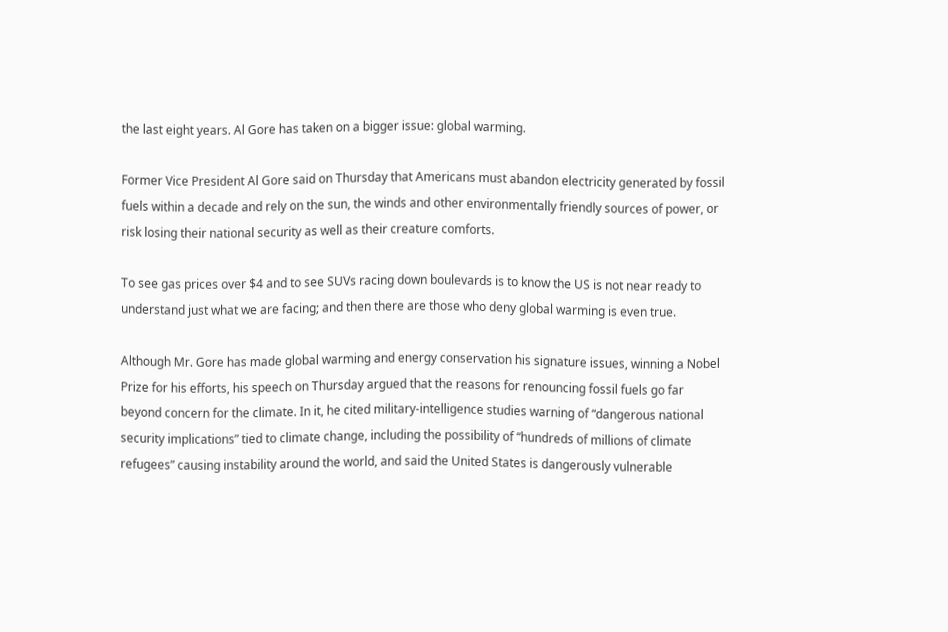the last eight years. Al Gore has taken on a bigger issue: global warming.

Former Vice President Al Gore said on Thursday that Americans must abandon electricity generated by fossil fuels within a decade and rely on the sun, the winds and other environmentally friendly sources of power, or risk losing their national security as well as their creature comforts.

To see gas prices over $4 and to see SUVs racing down boulevards is to know the US is not near ready to understand just what we are facing; and then there are those who deny global warming is even true.

Although Mr. Gore has made global warming and energy conservation his signature issues, winning a Nobel Prize for his efforts, his speech on Thursday argued that the reasons for renouncing fossil fuels go far beyond concern for the climate. In it, he cited military-intelligence studies warning of “dangerous national security implications” tied to climate change, including the possibility of “hundreds of millions of climate refugees” causing instability around the world, and said the United States is dangerously vulnerable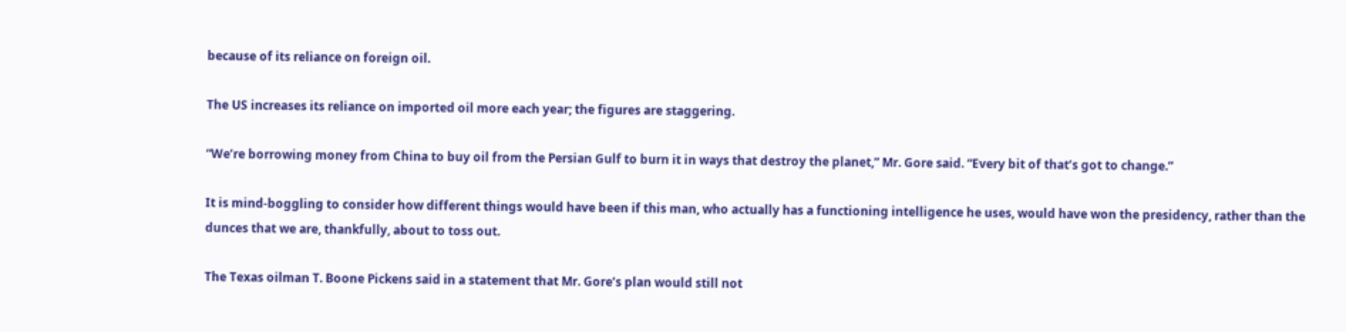because of its reliance on foreign oil.

The US increases its reliance on imported oil more each year; the figures are staggering.

“We’re borrowing money from China to buy oil from the Persian Gulf to burn it in ways that destroy the planet,” Mr. Gore said. “Every bit of that’s got to change.”

It is mind-boggling to consider how different things would have been if this man, who actually has a functioning intelligence he uses, would have won the presidency, rather than the dunces that we are, thankfully, about to toss out.

The Texas oilman T. Boone Pickens said in a statement that Mr. Gore’s plan would still not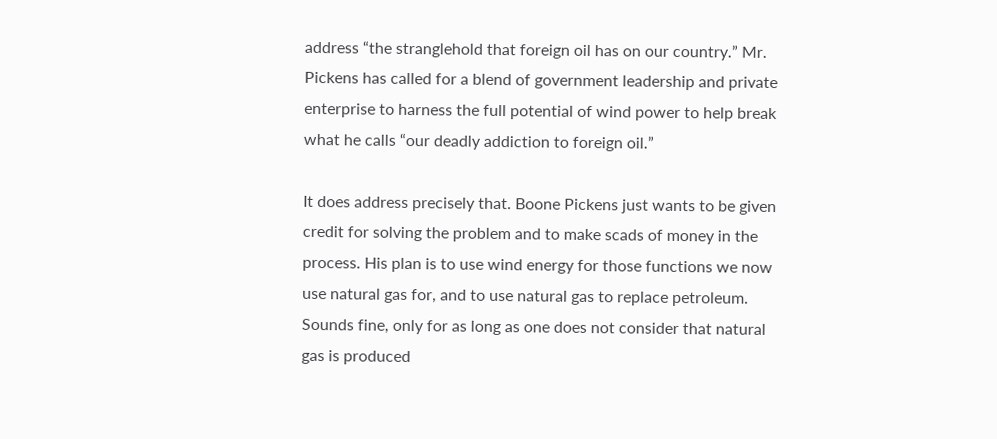address “the stranglehold that foreign oil has on our country.” Mr. Pickens has called for a blend of government leadership and private enterprise to harness the full potential of wind power to help break what he calls “our deadly addiction to foreign oil.”

It does address precisely that. Boone Pickens just wants to be given credit for solving the problem and to make scads of money in the process. His plan is to use wind energy for those functions we now use natural gas for, and to use natural gas to replace petroleum. Sounds fine, only for as long as one does not consider that natural gas is produced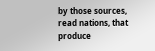by those sources, read nations, that produce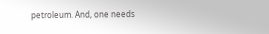petroleum. And, one needs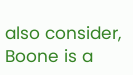also consider, Boone is a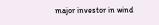major investor in wind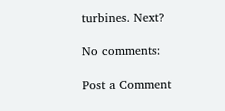turbines. Next?

No comments:

Post a Comment